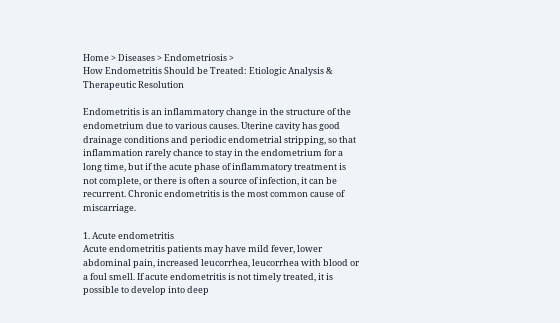Home > Diseases > Endometriosis >
How Endometritis Should be Treated: Etiologic Analysis & Therapeutic Resolution

Endometritis is an inflammatory change in the structure of the endometrium due to various causes. Uterine cavity has good drainage conditions and periodic endometrial stripping, so that inflammation rarely chance to stay in the endometrium for a long time, but if the acute phase of inflammatory treatment is not complete, or there is often a source of infection, it can be recurrent. Chronic endometritis is the most common cause of miscarriage.

1. Acute endometritis
Acute endometritis patients may have mild fever, lower abdominal pain, increased leucorrhea, leucorrhea with blood or a foul smell. If acute endometritis is not timely treated, it is possible to develop into deep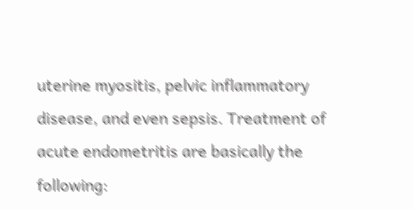uterine myositis, pelvic inflammatory disease, and even sepsis. Treatment of acute endometritis are basically the following: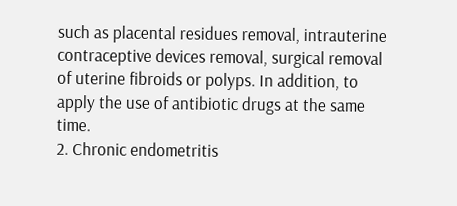such as placental residues removal, intrauterine contraceptive devices removal, surgical removal of uterine fibroids or polyps. In addition, to apply the use of antibiotic drugs at the same time.
2. Chronic endometritis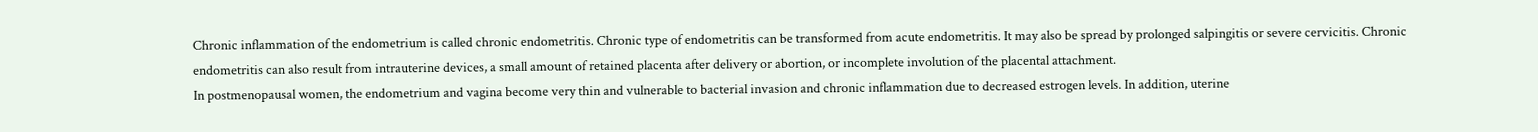Chronic inflammation of the endometrium is called chronic endometritis. Chronic type of endometritis can be transformed from acute endometritis. It may also be spread by prolonged salpingitis or severe cervicitis. Chronic endometritis can also result from intrauterine devices, a small amount of retained placenta after delivery or abortion, or incomplete involution of the placental attachment.
In postmenopausal women, the endometrium and vagina become very thin and vulnerable to bacterial invasion and chronic inflammation due to decreased estrogen levels. In addition, uterine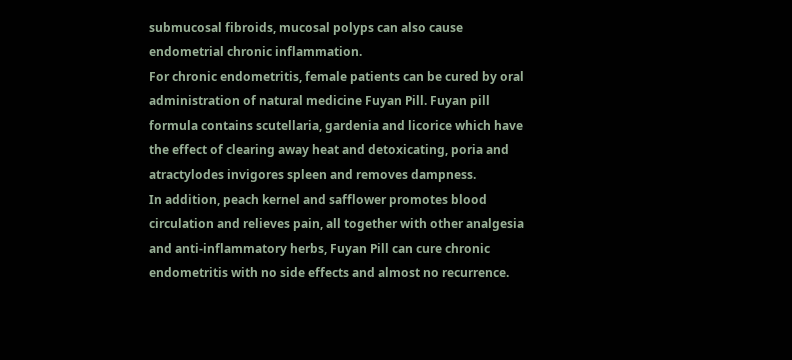submucosal fibroids, mucosal polyps can also cause endometrial chronic inflammation.
For chronic endometritis, female patients can be cured by oral administration of natural medicine Fuyan Pill. Fuyan pill formula contains scutellaria, gardenia and licorice which have the effect of clearing away heat and detoxicating, poria and atractylodes invigores spleen and removes dampness.
In addition, peach kernel and safflower promotes blood circulation and relieves pain, all together with other analgesia and anti-inflammatory herbs, Fuyan Pill can cure chronic endometritis with no side effects and almost no recurrence.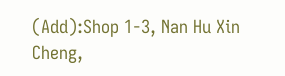(Add):Shop 1-3, Nan Hu Xin Cheng,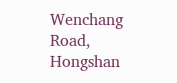Wenchang Road, Hongshan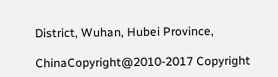District, Wuhan, Hubei Province,

ChinaCopyright@2010-2017 Copyright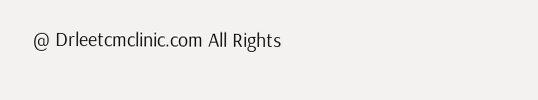@ Drleetcmclinic.com All Rights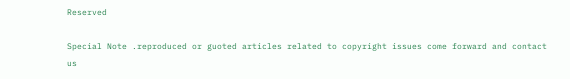Reserved

Special Note .reproduced or guoted articles related to copyright issues come forward and contact us